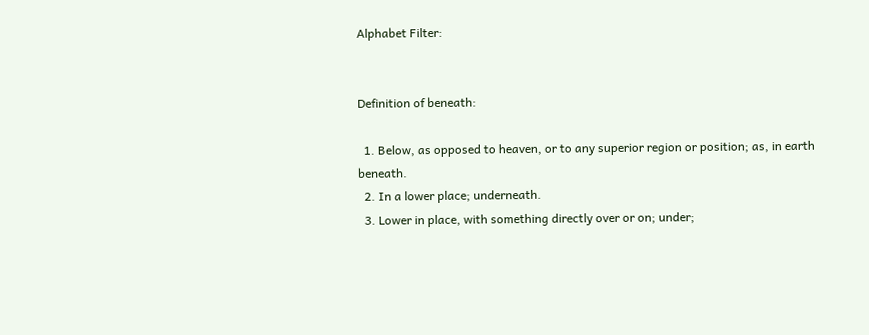Alphabet Filter:


Definition of beneath:

  1. Below, as opposed to heaven, or to any superior region or position; as, in earth beneath.
  2. In a lower place; underneath.
  3. Lower in place, with something directly over or on; under;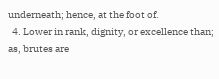underneath; hence, at the foot of.
  4. Lower in rank, dignity, or excellence than; as, brutes are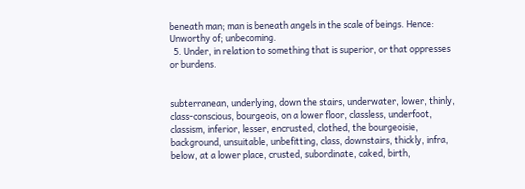beneath man; man is beneath angels in the scale of beings. Hence: Unworthy of; unbecoming.
  5. Under, in relation to something that is superior, or that oppresses or burdens.


subterranean, underlying, down the stairs, underwater, lower, thinly, class-conscious, bourgeois, on a lower floor, classless, underfoot, classism, inferior, lesser, encrusted, clothed, the bourgeoisie, background, unsuitable, unbefitting, class, downstairs, thickly, infra, below, at a lower place, crusted, subordinate, caked, birth,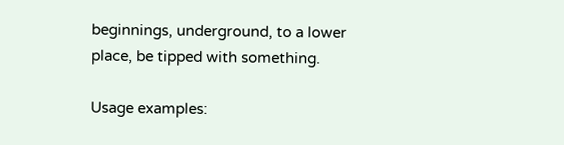beginnings, underground, to a lower place, be tipped with something.

Usage examples: